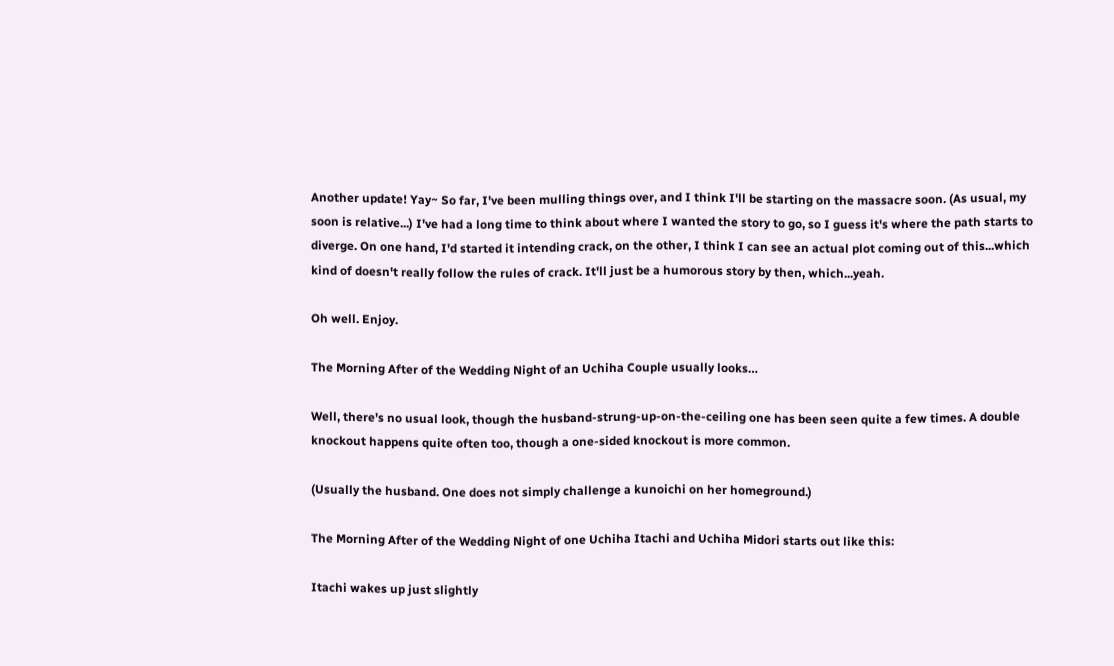Another update! Yay~ So far, I've been mulling things over, and I think I'll be starting on the massacre soon. (As usual, my soon is relative...) I've had a long time to think about where I wanted the story to go, so I guess it's where the path starts to diverge. On one hand, I'd started it intending crack, on the other, I think I can see an actual plot coming out of this...which kind of doesn't really follow the rules of crack. It'll just be a humorous story by then, which...yeah.

Oh well. Enjoy.

The Morning After of the Wedding Night of an Uchiha Couple usually looks…

Well, there's no usual look, though the husband-strung-up-on-the-ceiling one has been seen quite a few times. A double knockout happens quite often too, though a one-sided knockout is more common.

(Usually the husband. One does not simply challenge a kunoichi on her homeground.)

The Morning After of the Wedding Night of one Uchiha Itachi and Uchiha Midori starts out like this:

Itachi wakes up just slightly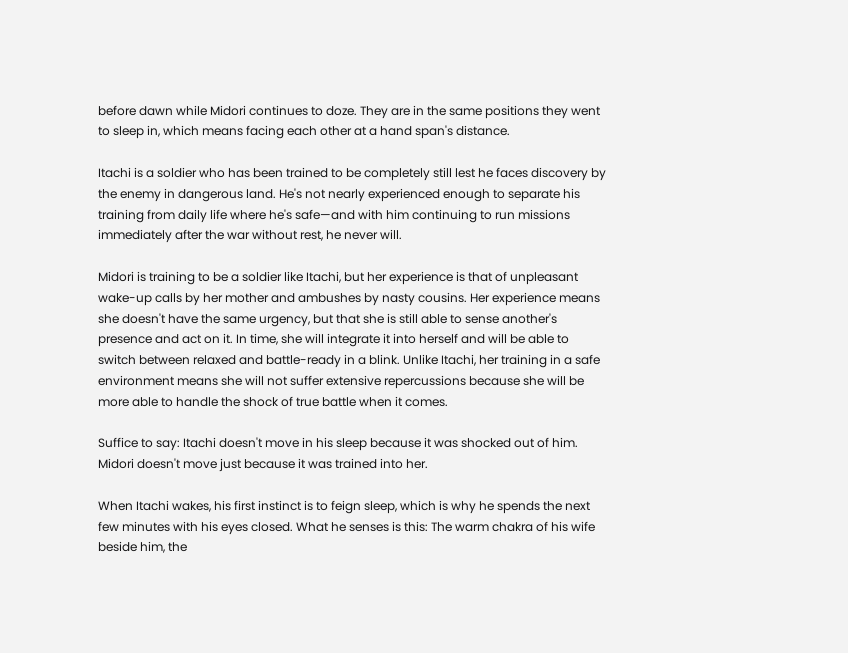before dawn while Midori continues to doze. They are in the same positions they went to sleep in, which means facing each other at a hand span's distance.

Itachi is a soldier who has been trained to be completely still lest he faces discovery by the enemy in dangerous land. He's not nearly experienced enough to separate his training from daily life where he's safe—and with him continuing to run missions immediately after the war without rest, he never will.

Midori is training to be a soldier like Itachi, but her experience is that of unpleasant wake-up calls by her mother and ambushes by nasty cousins. Her experience means she doesn't have the same urgency, but that she is still able to sense another's presence and act on it. In time, she will integrate it into herself and will be able to switch between relaxed and battle-ready in a blink. Unlike Itachi, her training in a safe environment means she will not suffer extensive repercussions because she will be more able to handle the shock of true battle when it comes.

Suffice to say: Itachi doesn't move in his sleep because it was shocked out of him. Midori doesn't move just because it was trained into her.

When Itachi wakes, his first instinct is to feign sleep, which is why he spends the next few minutes with his eyes closed. What he senses is this: The warm chakra of his wife beside him, the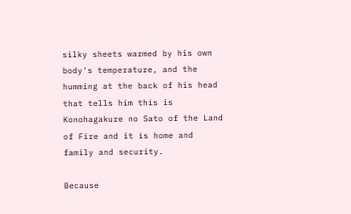silky sheets warmed by his own body's temperature, and the humming at the back of his head that tells him this is Konohagakure no Sato of the Land of Fire and it is home and family and security.

Because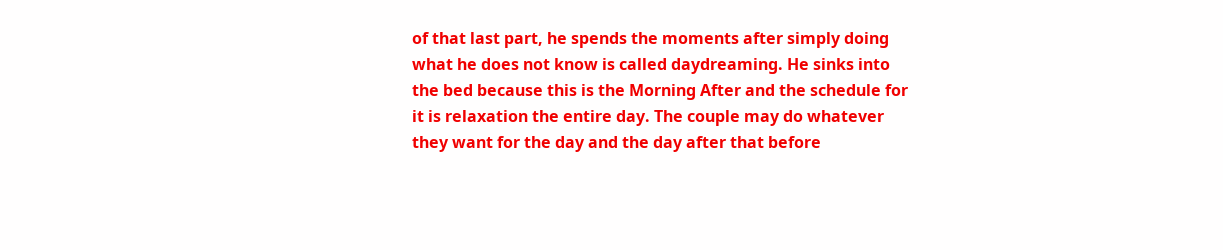of that last part, he spends the moments after simply doing what he does not know is called daydreaming. He sinks into the bed because this is the Morning After and the schedule for it is relaxation the entire day. The couple may do whatever they want for the day and the day after that before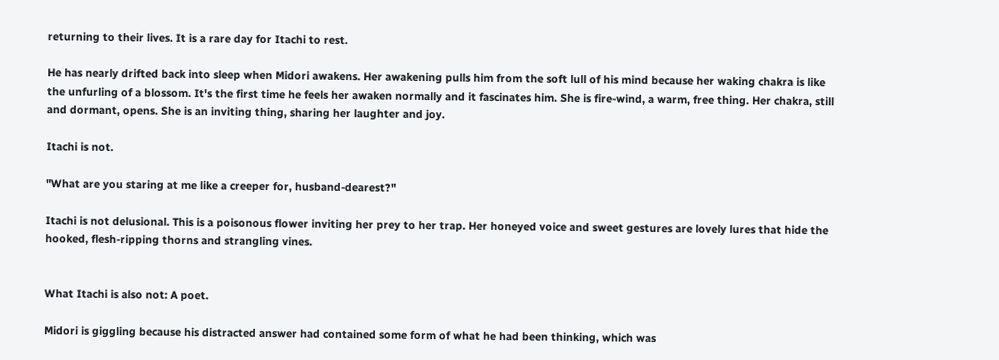returning to their lives. It is a rare day for Itachi to rest.

He has nearly drifted back into sleep when Midori awakens. Her awakening pulls him from the soft lull of his mind because her waking chakra is like the unfurling of a blossom. It's the first time he feels her awaken normally and it fascinates him. She is fire-wind, a warm, free thing. Her chakra, still and dormant, opens. She is an inviting thing, sharing her laughter and joy.

Itachi is not.

"What are you staring at me like a creeper for, husband-dearest?"

Itachi is not delusional. This is a poisonous flower inviting her prey to her trap. Her honeyed voice and sweet gestures are lovely lures that hide the hooked, flesh-ripping thorns and strangling vines.


What Itachi is also not: A poet.

Midori is giggling because his distracted answer had contained some form of what he had been thinking, which was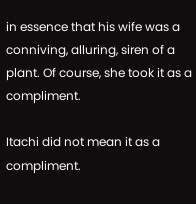in essence that his wife was a conniving, alluring, siren of a plant. Of course, she took it as a compliment.

Itachi did not mean it as a compliment.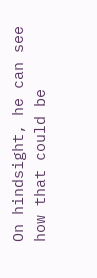On hindsight, he can see how that could be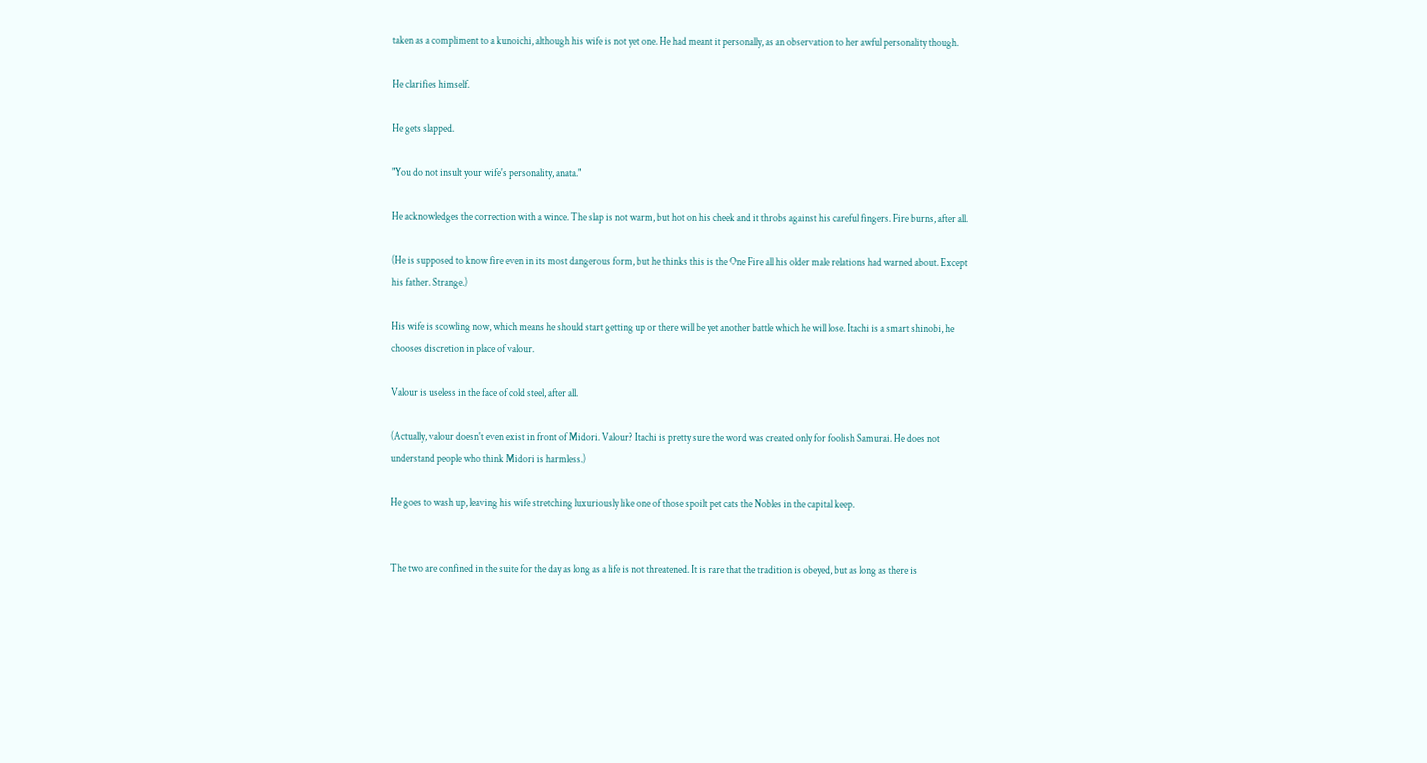taken as a compliment to a kunoichi, although his wife is not yet one. He had meant it personally, as an observation to her awful personality though.

He clarifies himself.

He gets slapped.

"You do not insult your wife's personality, anata."

He acknowledges the correction with a wince. The slap is not warm, but hot on his cheek and it throbs against his careful fingers. Fire burns, after all.

(He is supposed to know fire even in its most dangerous form, but he thinks this is the One Fire all his older male relations had warned about. Except his father. Strange.)

His wife is scowling now, which means he should start getting up or there will be yet another battle which he will lose. Itachi is a smart shinobi, he chooses discretion in place of valour.

Valour is useless in the face of cold steel, after all.

(Actually, valour doesn't even exist in front of Midori. Valour? Itachi is pretty sure the word was created only for foolish Samurai. He does not understand people who think Midori is harmless.)

He goes to wash up, leaving his wife stretching luxuriously like one of those spoilt pet cats the Nobles in the capital keep.


The two are confined in the suite for the day as long as a life is not threatened. It is rare that the tradition is obeyed, but as long as there is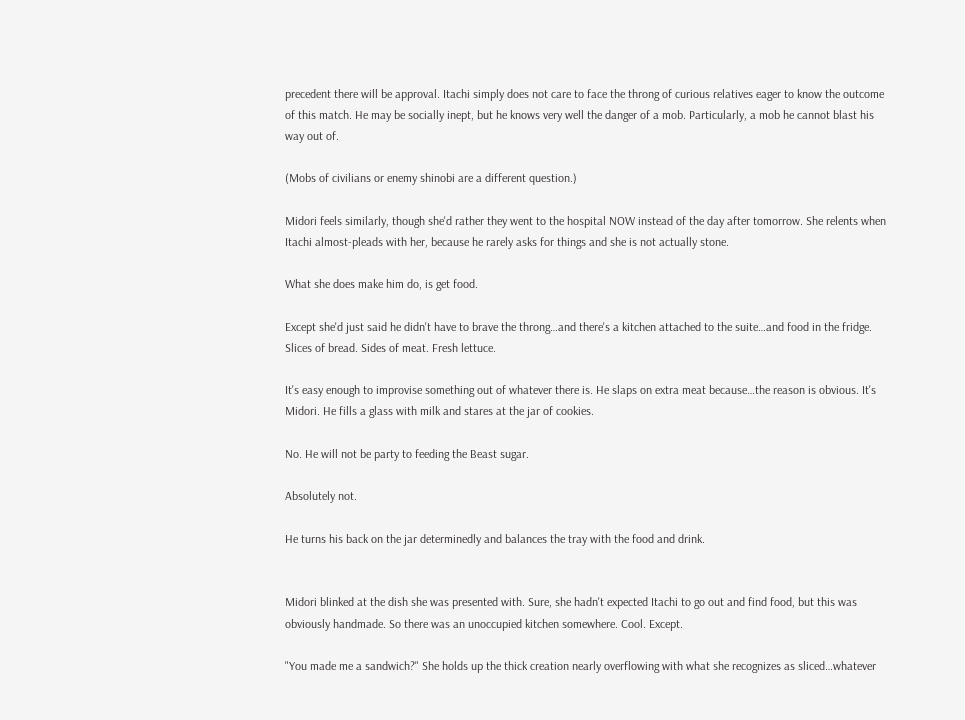precedent there will be approval. Itachi simply does not care to face the throng of curious relatives eager to know the outcome of this match. He may be socially inept, but he knows very well the danger of a mob. Particularly, a mob he cannot blast his way out of.

(Mobs of civilians or enemy shinobi are a different question.)

Midori feels similarly, though she'd rather they went to the hospital NOW instead of the day after tomorrow. She relents when Itachi almost-pleads with her, because he rarely asks for things and she is not actually stone.

What she does make him do, is get food.

Except she'd just said he didn't have to brave the throng…and there's a kitchen attached to the suite…and food in the fridge. Slices of bread. Sides of meat. Fresh lettuce.

It's easy enough to improvise something out of whatever there is. He slaps on extra meat because…the reason is obvious. It's Midori. He fills a glass with milk and stares at the jar of cookies.

No. He will not be party to feeding the Beast sugar.

Absolutely not.

He turns his back on the jar determinedly and balances the tray with the food and drink.


Midori blinked at the dish she was presented with. Sure, she hadn't expected Itachi to go out and find food, but this was obviously handmade. So there was an unoccupied kitchen somewhere. Cool. Except.

"You made me a sandwich?" She holds up the thick creation nearly overflowing with what she recognizes as sliced…whatever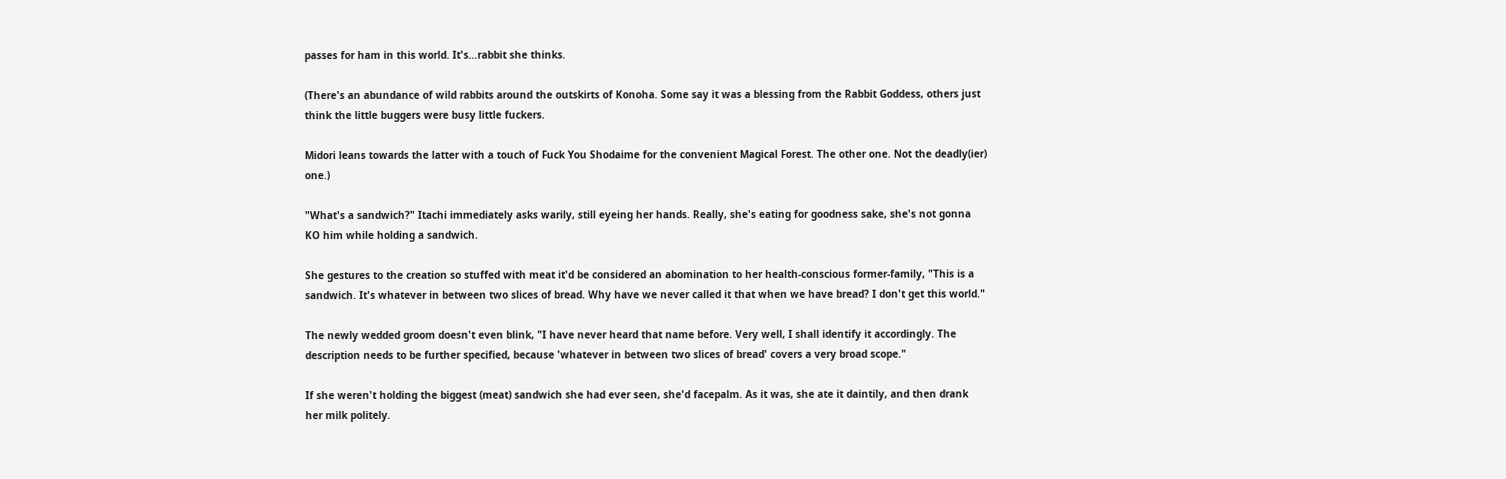passes for ham in this world. It's…rabbit she thinks.

(There's an abundance of wild rabbits around the outskirts of Konoha. Some say it was a blessing from the Rabbit Goddess, others just think the little buggers were busy little fuckers.

Midori leans towards the latter with a touch of Fuck You Shodaime for the convenient Magical Forest. The other one. Not the deadly(ier) one.)

"What's a sandwich?" Itachi immediately asks warily, still eyeing her hands. Really, she's eating for goodness sake, she's not gonna KO him while holding a sandwich.

She gestures to the creation so stuffed with meat it'd be considered an abomination to her health-conscious former-family, "This is a sandwich. It's whatever in between two slices of bread. Why have we never called it that when we have bread? I don't get this world."

The newly wedded groom doesn't even blink, "I have never heard that name before. Very well, I shall identify it accordingly. The description needs to be further specified, because 'whatever in between two slices of bread' covers a very broad scope."

If she weren't holding the biggest (meat) sandwich she had ever seen, she'd facepalm. As it was, she ate it daintily, and then drank her milk politely.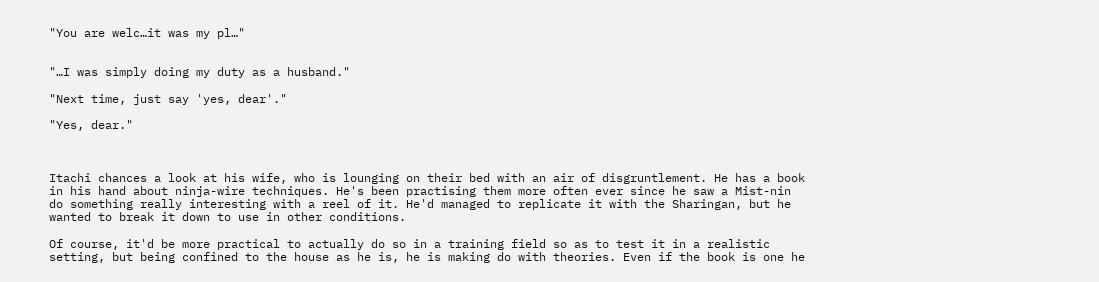"You are welc…it was my pl…"


"…I was simply doing my duty as a husband."

"Next time, just say 'yes, dear'."

"Yes, dear."



Itachi chances a look at his wife, who is lounging on their bed with an air of disgruntlement. He has a book in his hand about ninja-wire techniques. He's been practising them more often ever since he saw a Mist-nin do something really interesting with a reel of it. He'd managed to replicate it with the Sharingan, but he wanted to break it down to use in other conditions.

Of course, it'd be more practical to actually do so in a training field so as to test it in a realistic setting, but being confined to the house as he is, he is making do with theories. Even if the book is one he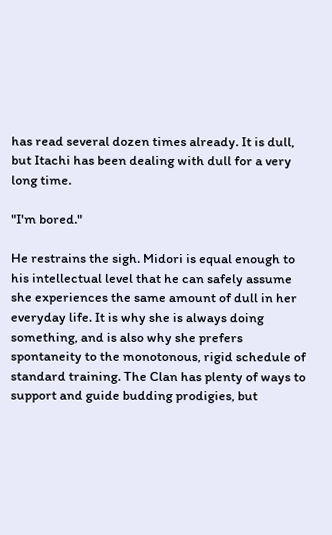has read several dozen times already. It is dull, but Itachi has been dealing with dull for a very long time.

"I'm bored."

He restrains the sigh. Midori is equal enough to his intellectual level that he can safely assume she experiences the same amount of dull in her everyday life. It is why she is always doing something, and is also why she prefers spontaneity to the monotonous, rigid schedule of standard training. The Clan has plenty of ways to support and guide budding prodigies, but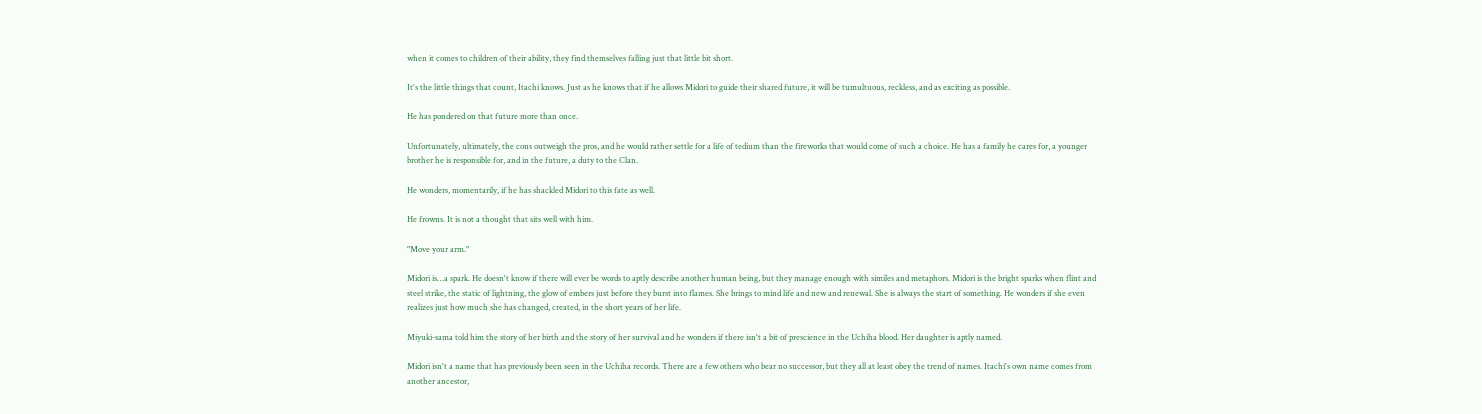when it comes to children of their ability, they find themselves falling just that little bit short.

It's the little things that count, Itachi knows. Just as he knows that if he allows Midori to guide their shared future, it will be tumultuous, reckless, and as exciting as possible.

He has pondered on that future more than once.

Unfortunately, ultimately, the cons outweigh the pros, and he would rather settle for a life of tedium than the fireworks that would come of such a choice. He has a family he cares for, a younger brother he is responsible for, and in the future, a duty to the Clan.

He wonders, momentarily, if he has shackled Midori to this fate as well.

He frowns. It is not a thought that sits well with him.

"Move your arm."

Midori is…a spark. He doesn't know if there will ever be words to aptly describe another human being, but they manage enough with similes and metaphors. Midori is the bright sparks when flint and steel strike, the static of lightning, the glow of embers just before they burst into flames. She brings to mind life and new and renewal. She is always the start of something. He wonders if she even realizes just how much she has changed, created, in the short years of her life.

Miyuki-sama told him the story of her birth and the story of her survival and he wonders if there isn't a bit of prescience in the Uchiha blood. Her daughter is aptly named.

Midori isn't a name that has previously been seen in the Uchiha records. There are a few others who bear no successor, but they all at least obey the trend of names. Itachi's own name comes from another ancestor,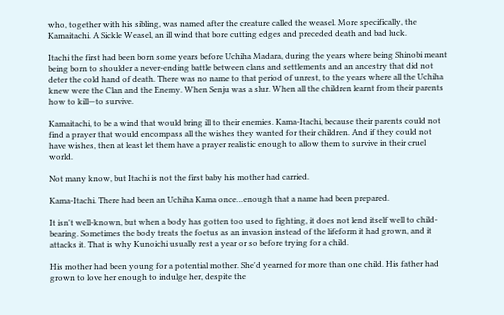who, together with his sibling, was named after the creature called the weasel. More specifically, the Kamaitachi. A Sickle Weasel, an ill wind that bore cutting edges and preceded death and bad luck.

Itachi the first had been born some years before Uchiha Madara, during the years where being Shinobi meant being born to shoulder a never-ending battle between clans and settlements and an ancestry that did not deter the cold hand of death. There was no name to that period of unrest, to the years where all the Uchiha knew were the Clan and the Enemy. When Senju was a slur. When all the children learnt from their parents how to kill—to survive.

Kamaitachi, to be a wind that would bring ill to their enemies. Kama-Itachi, because their parents could not find a prayer that would encompass all the wishes they wanted for their children. And if they could not have wishes, then at least let them have a prayer realistic enough to allow them to survive in their cruel world.

Not many know, but Itachi is not the first baby his mother had carried.

Kama-Itachi. There had been an Uchiha Kama once…enough that a name had been prepared.

It isn't well-known, but when a body has gotten too used to fighting, it does not lend itself well to child-bearing. Sometimes the body treats the foetus as an invasion instead of the lifeform it had grown, and it attacks it. That is why Kunoichi usually rest a year or so before trying for a child.

His mother had been young for a potential mother. She'd yearned for more than one child. His father had grown to love her enough to indulge her, despite the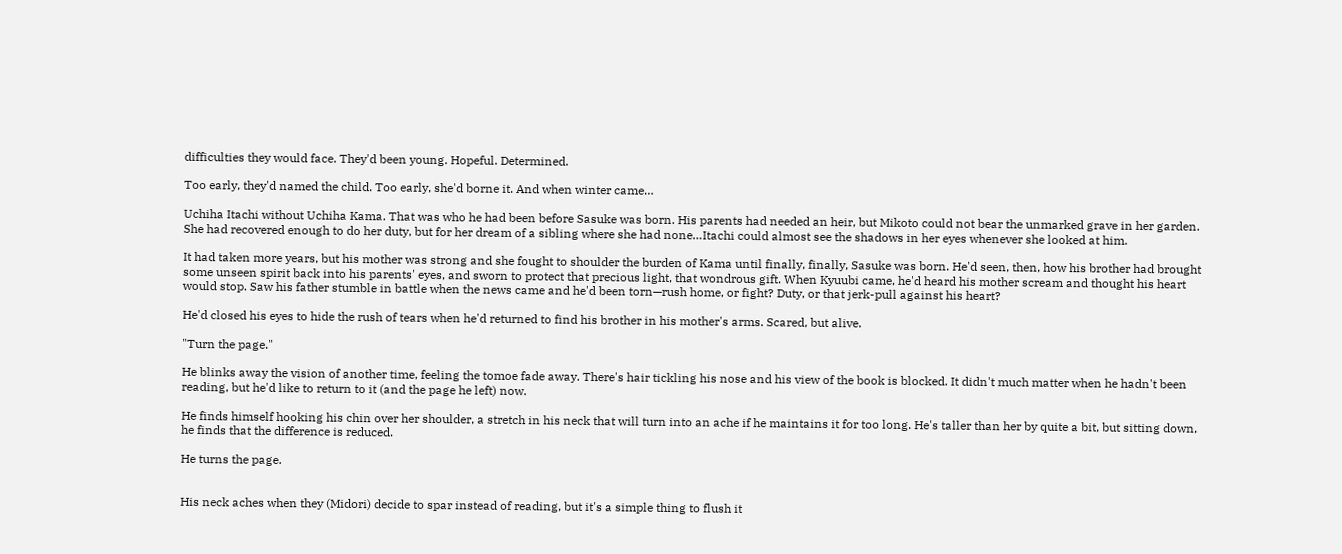difficulties they would face. They'd been young. Hopeful. Determined.

Too early, they'd named the child. Too early, she'd borne it. And when winter came…

Uchiha Itachi without Uchiha Kama. That was who he had been before Sasuke was born. His parents had needed an heir, but Mikoto could not bear the unmarked grave in her garden. She had recovered enough to do her duty, but for her dream of a sibling where she had none…Itachi could almost see the shadows in her eyes whenever she looked at him.

It had taken more years, but his mother was strong and she fought to shoulder the burden of Kama until finally, finally, Sasuke was born. He'd seen, then, how his brother had brought some unseen spirit back into his parents' eyes, and sworn to protect that precious light, that wondrous gift. When Kyuubi came, he'd heard his mother scream and thought his heart would stop. Saw his father stumble in battle when the news came and he'd been torn—rush home, or fight? Duty, or that jerk-pull against his heart?

He'd closed his eyes to hide the rush of tears when he'd returned to find his brother in his mother's arms. Scared, but alive.

"Turn the page."

He blinks away the vision of another time, feeling the tomoe fade away. There's hair tickling his nose and his view of the book is blocked. It didn't much matter when he hadn't been reading, but he'd like to return to it (and the page he left) now.

He finds himself hooking his chin over her shoulder, a stretch in his neck that will turn into an ache if he maintains it for too long. He's taller than her by quite a bit, but sitting down, he finds that the difference is reduced.

He turns the page.


His neck aches when they (Midori) decide to spar instead of reading, but it's a simple thing to flush it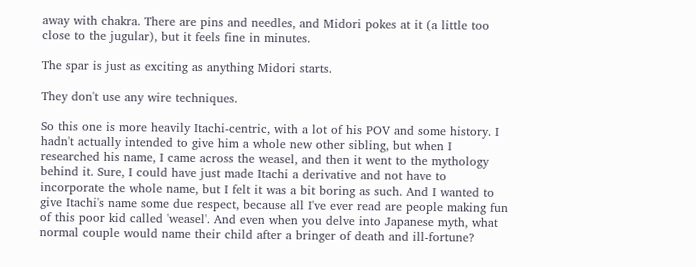away with chakra. There are pins and needles, and Midori pokes at it (a little too close to the jugular), but it feels fine in minutes.

The spar is just as exciting as anything Midori starts.

They don't use any wire techniques.

So this one is more heavily Itachi-centric, with a lot of his POV and some history. I hadn't actually intended to give him a whole new other sibling, but when I researched his name, I came across the weasel, and then it went to the mythology behind it. Sure, I could have just made Itachi a derivative and not have to incorporate the whole name, but I felt it was a bit boring as such. And I wanted to give Itachi's name some due respect, because all I've ever read are people making fun of this poor kid called 'weasel'. And even when you delve into Japanese myth, what normal couple would name their child after a bringer of death and ill-fortune?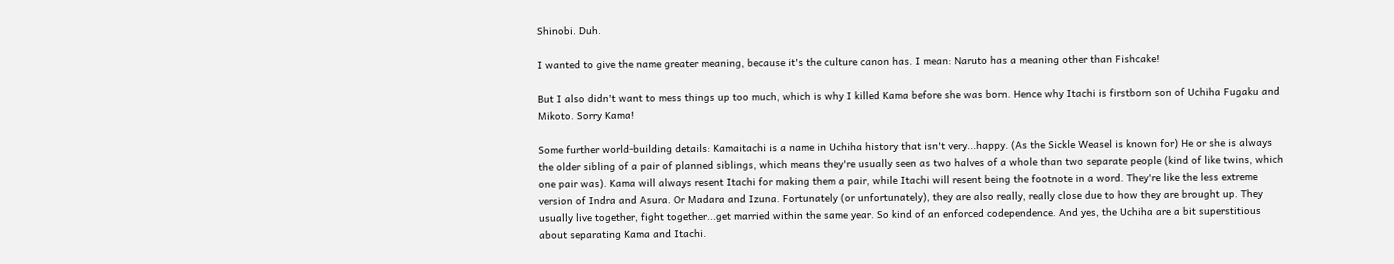Shinobi. Duh.

I wanted to give the name greater meaning, because it's the culture canon has. I mean: Naruto has a meaning other than Fishcake!

But I also didn't want to mess things up too much, which is why I killed Kama before she was born. Hence why Itachi is firstborn son of Uchiha Fugaku and Mikoto. Sorry Kama!

Some further world-building details: Kamaitachi is a name in Uchiha history that isn't very...happy. (As the Sickle Weasel is known for) He or she is always the older sibling of a pair of planned siblings, which means they're usually seen as two halves of a whole than two separate people (kind of like twins, which one pair was). Kama will always resent Itachi for making them a pair, while Itachi will resent being the footnote in a word. They're like the less extreme version of Indra and Asura. Or Madara and Izuna. Fortunately (or unfortunately), they are also really, really close due to how they are brought up. They usually live together, fight together...get married within the same year. So kind of an enforced codependence. And yes, the Uchiha are a bit superstitious about separating Kama and Itachi.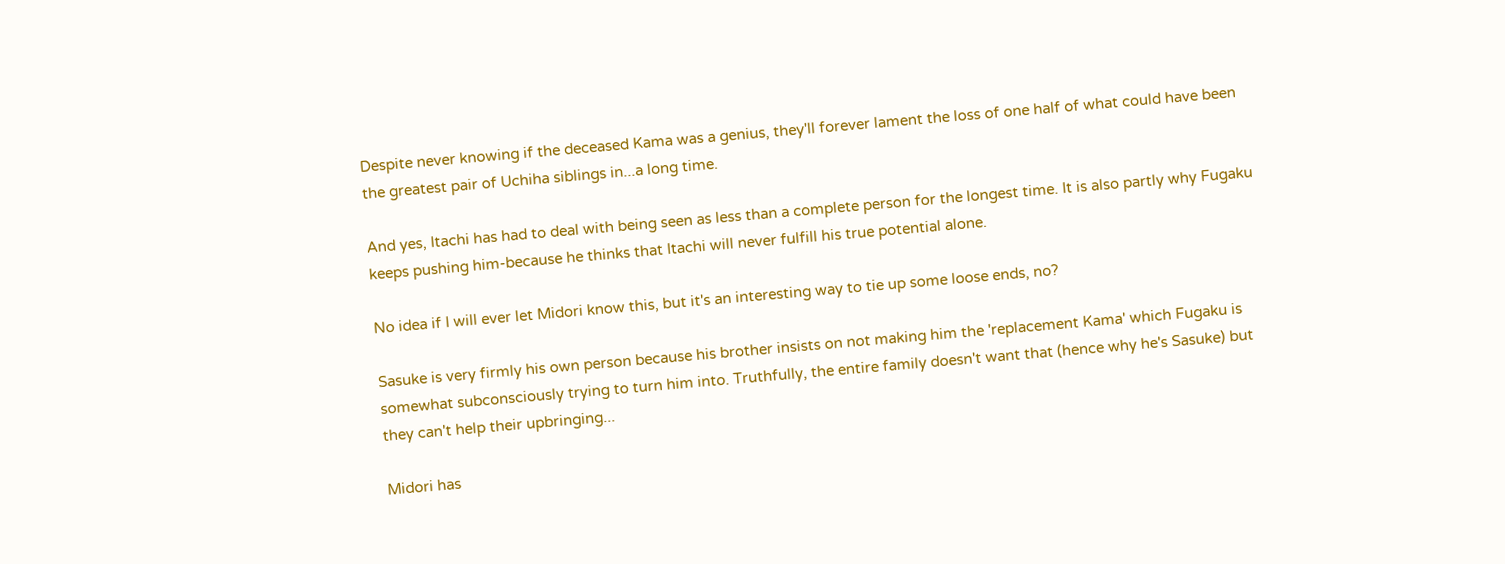Despite never knowing if the deceased Kama was a genius, they'll forever lament the loss of one half of what could have been the greatest pair of Uchiha siblings in...a long time.

And yes, Itachi has had to deal with being seen as less than a complete person for the longest time. It is also partly why Fugaku keeps pushing him-because he thinks that Itachi will never fulfill his true potential alone.

No idea if I will ever let Midori know this, but it's an interesting way to tie up some loose ends, no?

Sasuke is very firmly his own person because his brother insists on not making him the 'replacement Kama' which Fugaku is somewhat subconsciously trying to turn him into. Truthfully, the entire family doesn't want that (hence why he's Sasuke) but they can't help their upbringing...

Midori has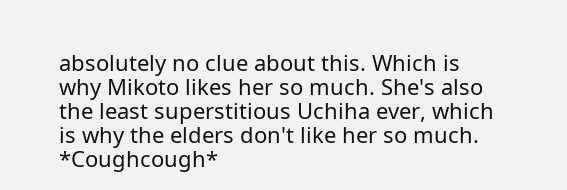absolutely no clue about this. Which is why Mikoto likes her so much. She's also the least superstitious Uchiha ever, which is why the elders don't like her so much. *Coughcough*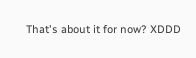That's about it for now? XDDD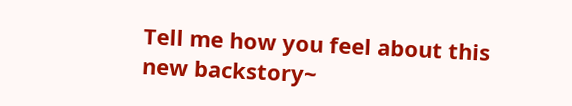Tell me how you feel about this new backstory~